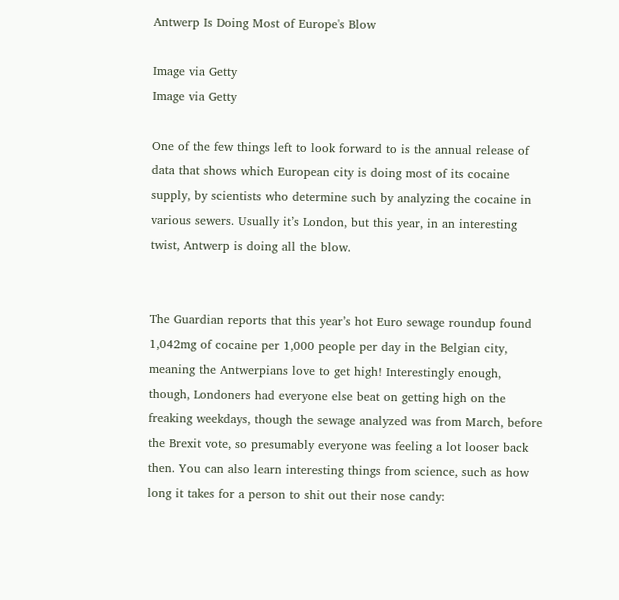Antwerp Is Doing Most of Europe's Blow

Image via Getty
Image via Getty

One of the few things left to look forward to is the annual release of data that shows which European city is doing most of its cocaine supply, by scientists who determine such by analyzing the cocaine in various sewers. Usually it’s London, but this year, in an interesting twist, Antwerp is doing all the blow.


The Guardian reports that this year’s hot Euro sewage roundup found 1,042mg of cocaine per 1,000 people per day in the Belgian city, meaning the Antwerpians love to get high! Interestingly enough, though, Londoners had everyone else beat on getting high on the freaking weekdays, though the sewage analyzed was from March, before the Brexit vote, so presumably everyone was feeling a lot looser back then. You can also learn interesting things from science, such as how long it takes for a person to shit out their nose candy: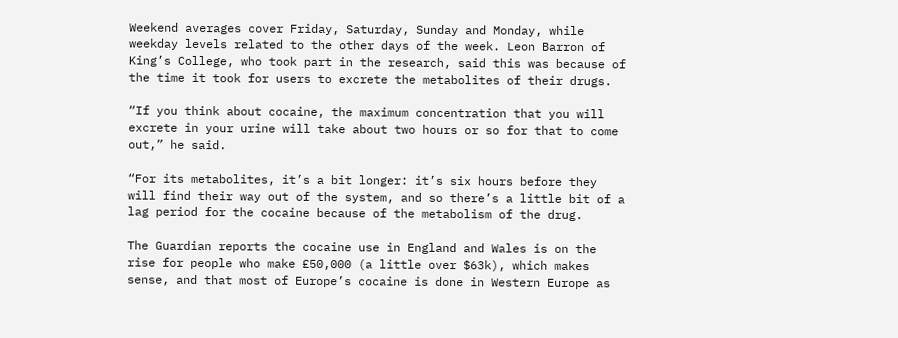Weekend averages cover Friday, Saturday, Sunday and Monday, while weekday levels related to the other days of the week. Leon Barron of King’s College, who took part in the research, said this was because of the time it took for users to excrete the metabolites of their drugs.

“If you think about cocaine, the maximum concentration that you will excrete in your urine will take about two hours or so for that to come out,” he said.

“For its metabolites, it’s a bit longer: it’s six hours before they will find their way out of the system, and so there’s a little bit of a lag period for the cocaine because of the metabolism of the drug.

The Guardian reports the cocaine use in England and Wales is on the rise for people who make £50,000 (a little over $63k), which makes sense, and that most of Europe’s cocaine is done in Western Europe as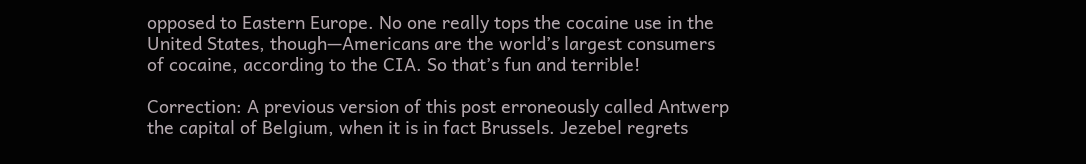opposed to Eastern Europe. No one really tops the cocaine use in the United States, though—Americans are the world’s largest consumers of cocaine, according to the CIA. So that’s fun and terrible!

Correction: A previous version of this post erroneously called Antwerp the capital of Belgium, when it is in fact Brussels. Jezebel regrets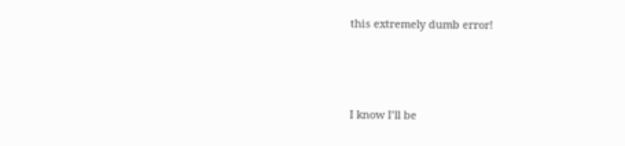this extremely dumb error!



I know I’ll be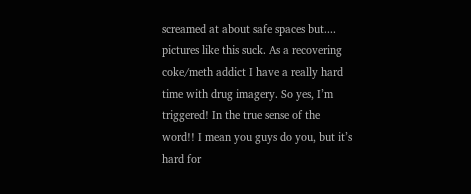screamed at about safe spaces but.... pictures like this suck. As a recovering coke/meth addict I have a really hard time with drug imagery. So yes, I’m triggered! In the true sense of the word!! I mean you guys do you, but it’s hard for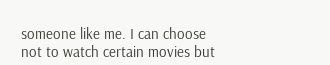someone like me. I can choose not to watch certain movies but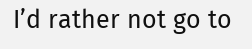I’d rather not go to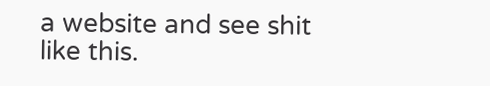a website and see shit like this.